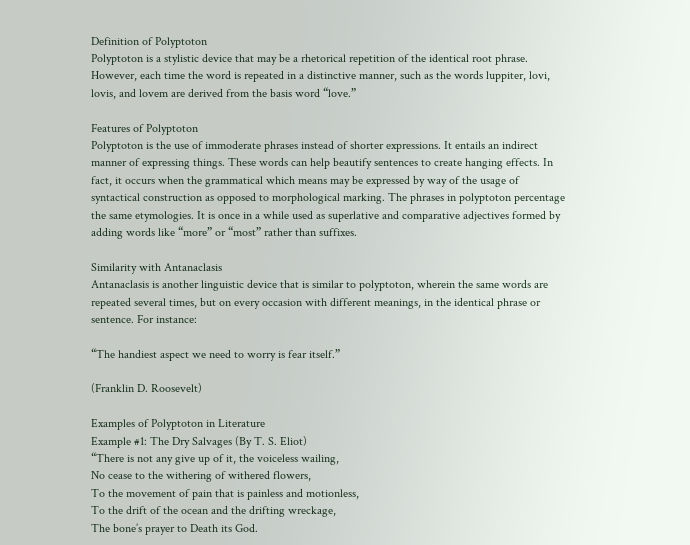Definition of Polyptoton
Polyptoton is a stylistic device that may be a rhetorical repetition of the identical root phrase. However, each time the word is repeated in a distinctive manner, such as the words luppiter, lovi, lovis, and lovem are derived from the basis word “love.”

Features of Polyptoton
Polyptoton is the use of immoderate phrases instead of shorter expressions. It entails an indirect manner of expressing things. These words can help beautify sentences to create hanging effects. In fact, it occurs when the grammatical which means may be expressed by way of the usage of syntactical construction as opposed to morphological marking. The phrases in polyptoton percentage the same etymologies. It is once in a while used as superlative and comparative adjectives formed by adding words like “more” or “most” rather than suffixes.

Similarity with Antanaclasis
Antanaclasis is another linguistic device that is similar to polyptoton, wherein the same words are repeated several times, but on every occasion with different meanings, in the identical phrase or sentence. For instance:

“The handiest aspect we need to worry is fear itself.”

(Franklin D. Roosevelt)

Examples of Polyptoton in Literature
Example #1: The Dry Salvages (By T. S. Eliot)
“There is not any give up of it, the voiceless wailing,
No cease to the withering of withered flowers,
To the movement of pain that is painless and motionless,
To the drift of the ocean and the drifting wreckage,
The bone’s prayer to Death its God.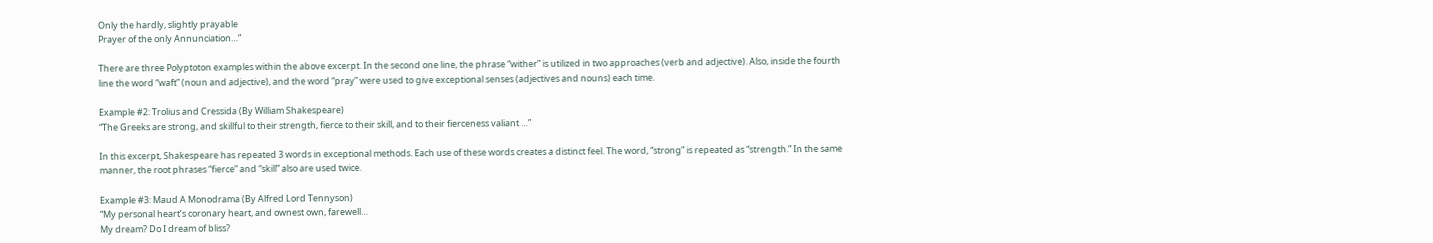Only the hardly, slightly prayable
Prayer of the only Annunciation…”

There are three Polyptoton examples within the above excerpt. In the second one line, the phrase “wither” is utilized in two approaches (verb and adjective). Also, inside the fourth line the word “waft” (noun and adjective), and the word “pray” were used to give exceptional senses (adjectives and nouns) each time.

Example #2: Trolius and Cressida (By William Shakespeare)
“The Greeks are strong, and skillful to their strength, fierce to their skill, and to their fierceness valiant …”

In this excerpt, Shakespeare has repeated 3 words in exceptional methods. Each use of these words creates a distinct feel. The word, “strong” is repeated as “strength.” In the same manner, the root phrases “fierce” and “skill” also are used twice.

Example #3: Maud A Monodrama (By Alfred Lord Tennyson)
“My personal heart’s coronary heart, and ownest own, farewell…
My dream? Do I dream of bliss?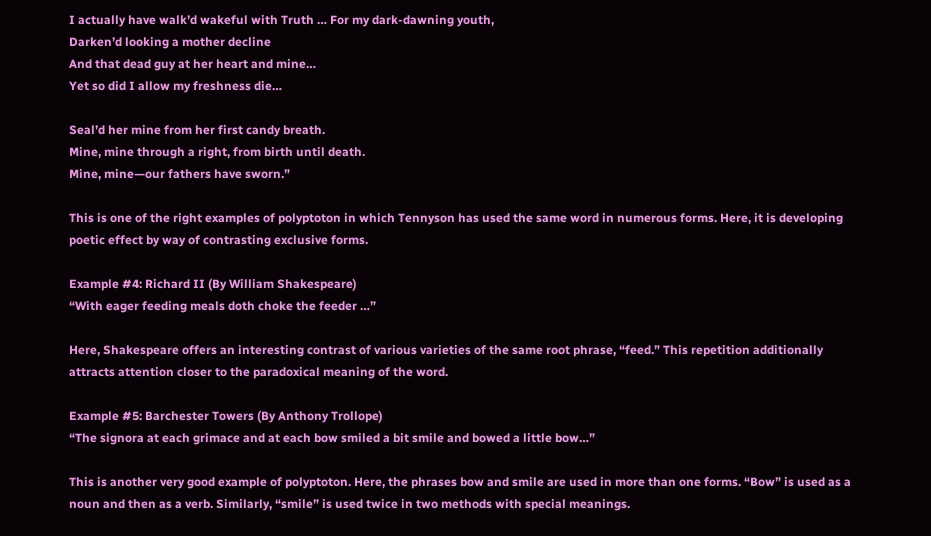I actually have walk’d wakeful with Truth … For my dark-dawning youth,
Darken’d looking a mother decline
And that dead guy at her heart and mine…
Yet so did I allow my freshness die…

Seal’d her mine from her first candy breath.
Mine, mine through a right, from birth until death.
Mine, mine—our fathers have sworn.”

This is one of the right examples of polyptoton in which Tennyson has used the same word in numerous forms. Here, it is developing poetic effect by way of contrasting exclusive forms.

Example #4: Richard II (By William Shakespeare)
“With eager feeding meals doth choke the feeder …”

Here, Shakespeare offers an interesting contrast of various varieties of the same root phrase, “feed.” This repetition additionally attracts attention closer to the paradoxical meaning of the word.

Example #5: Barchester Towers (By Anthony Trollope)
“The signora at each grimace and at each bow smiled a bit smile and bowed a little bow…”

This is another very good example of polyptoton. Here, the phrases bow and smile are used in more than one forms. “Bow” is used as a noun and then as a verb. Similarly, “smile” is used twice in two methods with special meanings.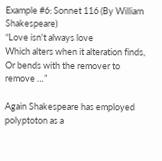Example #6: Sonnet 116 (By William Shakespeare)
“Love isn't always love
Which alters when it alteration finds,
Or bends with the remover to remove …”

Again Shakespeare has employed polyptoton as a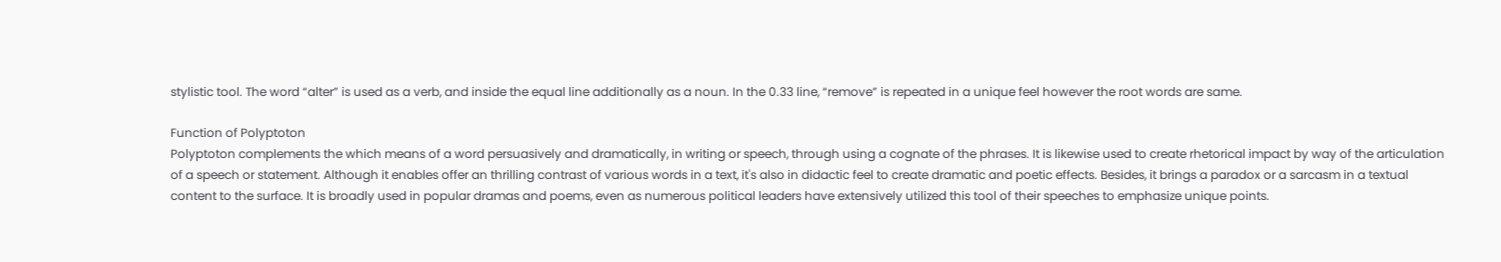stylistic tool. The word “alter” is used as a verb, and inside the equal line additionally as a noun. In the 0.33 line, “remove” is repeated in a unique feel however the root words are same.

Function of Polyptoton
Polyptoton complements the which means of a word persuasively and dramatically, in writing or speech, through using a cognate of the phrases. It is likewise used to create rhetorical impact by way of the articulation of a speech or statement. Although it enables offer an thrilling contrast of various words in a text, it's also in didactic feel to create dramatic and poetic effects. Besides, it brings a paradox or a sarcasm in a textual content to the surface. It is broadly used in popular dramas and poems, even as numerous political leaders have extensively utilized this tool of their speeches to emphasize unique points.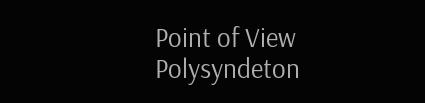Point of View Polysyndeton